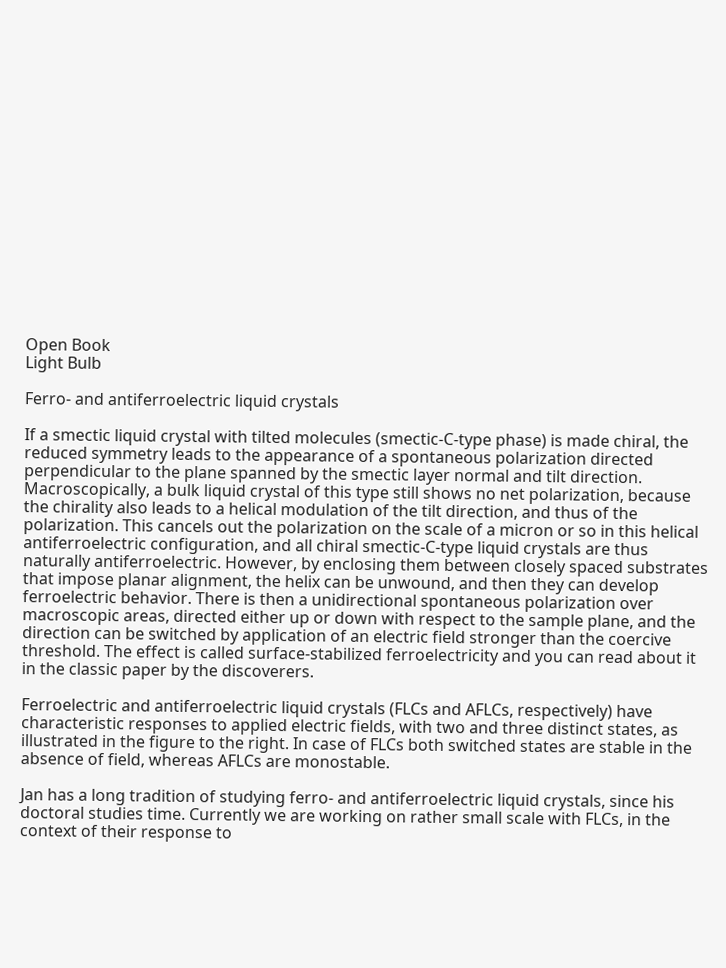Open Book
Light Bulb

Ferro- and antiferroelectric liquid crystals

If a smectic liquid crystal with tilted molecules (smectic-C-type phase) is made chiral, the reduced symmetry leads to the appearance of a spontaneous polarization directed perpendicular to the plane spanned by the smectic layer normal and tilt direction. Macroscopically, a bulk liquid crystal of this type still shows no net polarization, because the chirality also leads to a helical modulation of the tilt direction, and thus of the polarization. This cancels out the polarization on the scale of a micron or so in this helical antiferroelectric configuration, and all chiral smectic-C-type liquid crystals are thus naturally antiferroelectric. However, by enclosing them between closely spaced substrates that impose planar alignment, the helix can be unwound, and then they can develop ferroelectric behavior. There is then a unidirectional spontaneous polarization over macroscopic areas, directed either up or down with respect to the sample plane, and the direction can be switched by application of an electric field stronger than the coercive threshold. The effect is called surface-stabilized ferroelectricity and you can read about it in the classic paper by the discoverers.

Ferroelectric and antiferroelectric liquid crystals (FLCs and AFLCs, respectively) have characteristic responses to applied electric fields, with two and three distinct states, as illustrated in the figure to the right. In case of FLCs both switched states are stable in the absence of field, whereas AFLCs are monostable.

Jan has a long tradition of studying ferro- and antiferroelectric liquid crystals, since his doctoral studies time. Currently we are working on rather small scale with FLCs, in the context of their response to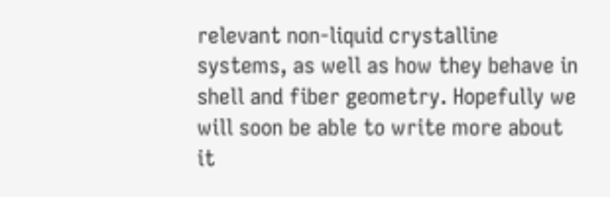relevant non-liquid crystalline systems, as well as how they behave in shell and fiber geometry. Hopefully we will soon be able to write more about it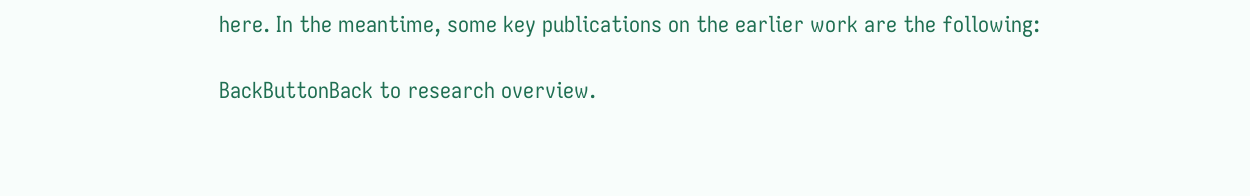here. In the meantime, some key publications on the earlier work are the following:

BackButtonBack to research overview.